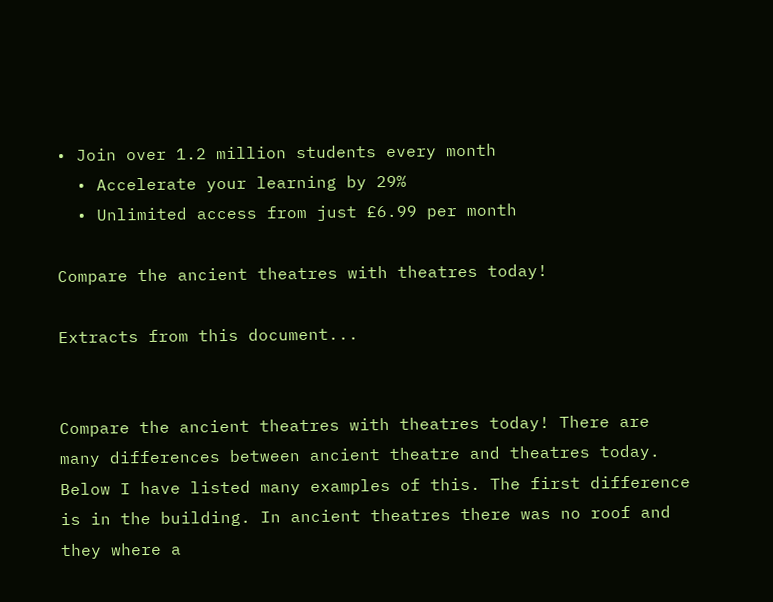• Join over 1.2 million students every month
  • Accelerate your learning by 29%
  • Unlimited access from just £6.99 per month

Compare the ancient theatres with theatres today!

Extracts from this document...


Compare the ancient theatres with theatres today! There are many differences between ancient theatre and theatres today. Below I have listed many examples of this. The first difference is in the building. In ancient theatres there was no roof and they where a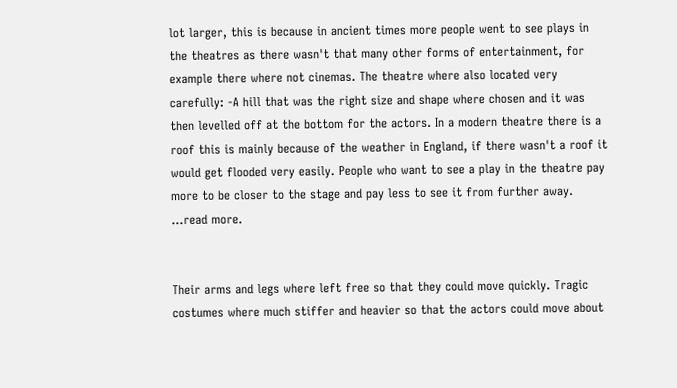lot larger, this is because in ancient times more people went to see plays in the theatres as there wasn't that many other forms of entertainment, for example there where not cinemas. The theatre where also located very carefully: -A hill that was the right size and shape where chosen and it was then levelled off at the bottom for the actors. In a modern theatre there is a roof this is mainly because of the weather in England, if there wasn't a roof it would get flooded very easily. People who want to see a play in the theatre pay more to be closer to the stage and pay less to see it from further away. ...read more.


Their arms and legs where left free so that they could move quickly. Tragic costumes where much stiffer and heavier so that the actors could move about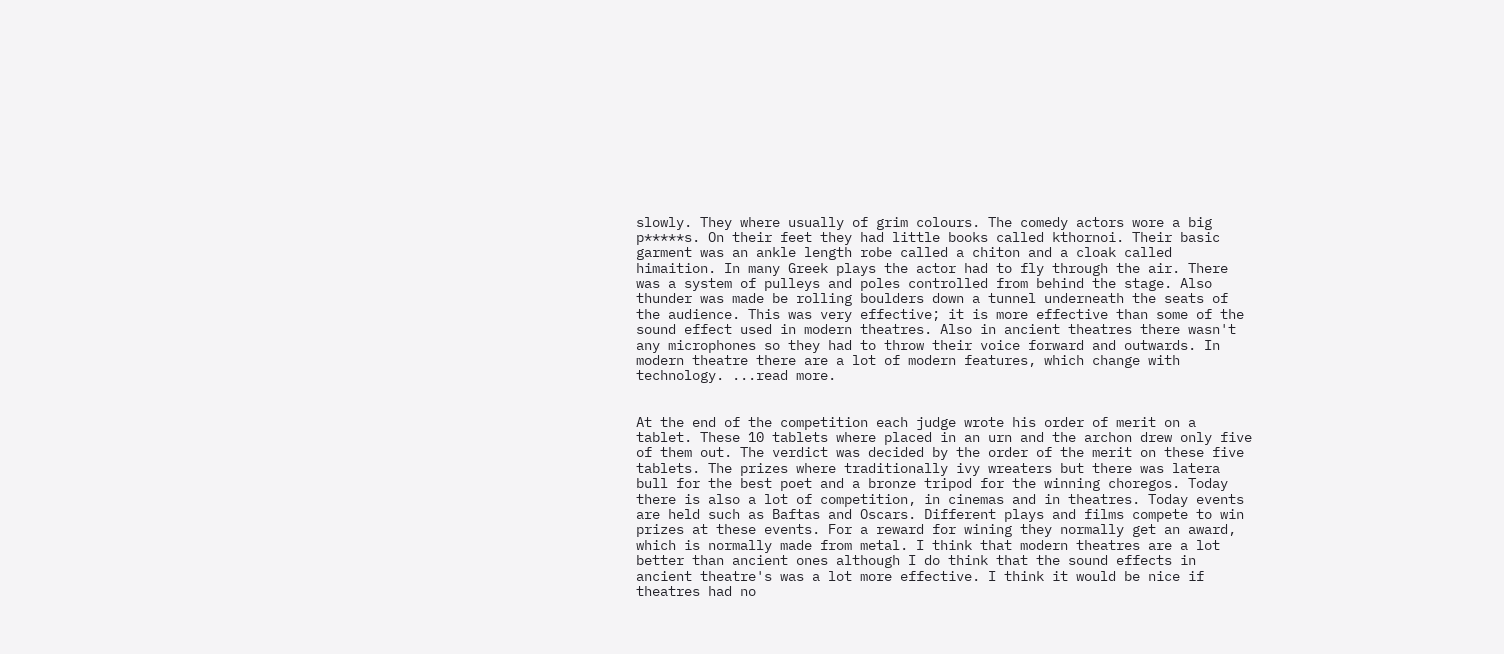slowly. They where usually of grim colours. The comedy actors wore a big p*****s. On their feet they had little books called kthornoi. Their basic garment was an ankle length robe called a chiton and a cloak called himaition. In many Greek plays the actor had to fly through the air. There was a system of pulleys and poles controlled from behind the stage. Also thunder was made be rolling boulders down a tunnel underneath the seats of the audience. This was very effective; it is more effective than some of the sound effect used in modern theatres. Also in ancient theatres there wasn't any microphones so they had to throw their voice forward and outwards. In modern theatre there are a lot of modern features, which change with technology. ...read more.


At the end of the competition each judge wrote his order of merit on a tablet. These 10 tablets where placed in an urn and the archon drew only five of them out. The verdict was decided by the order of the merit on these five tablets. The prizes where traditionally ivy wreaters but there was latera bull for the best poet and a bronze tripod for the winning choregos. Today there is also a lot of competition, in cinemas and in theatres. Today events are held such as Baftas and Oscars. Different plays and films compete to win prizes at these events. For a reward for wining they normally get an award, which is normally made from metal. I think that modern theatres are a lot better than ancient ones although I do think that the sound effects in ancient theatre's was a lot more effective. I think it would be nice if theatres had no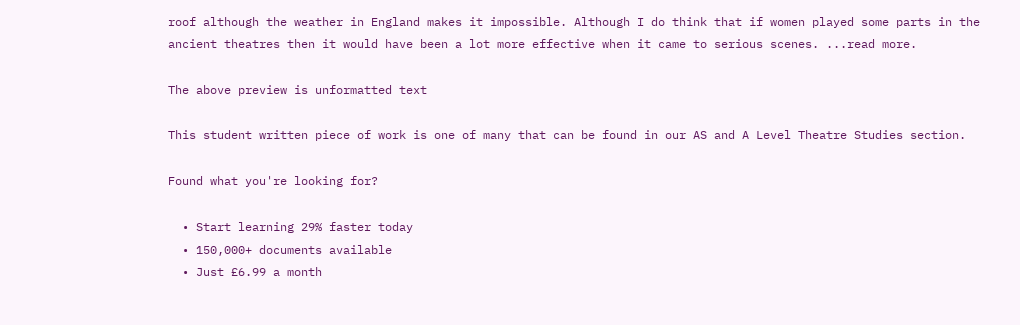roof although the weather in England makes it impossible. Although I do think that if women played some parts in the ancient theatres then it would have been a lot more effective when it came to serious scenes. ...read more.

The above preview is unformatted text

This student written piece of work is one of many that can be found in our AS and A Level Theatre Studies section.

Found what you're looking for?

  • Start learning 29% faster today
  • 150,000+ documents available
  • Just £6.99 a month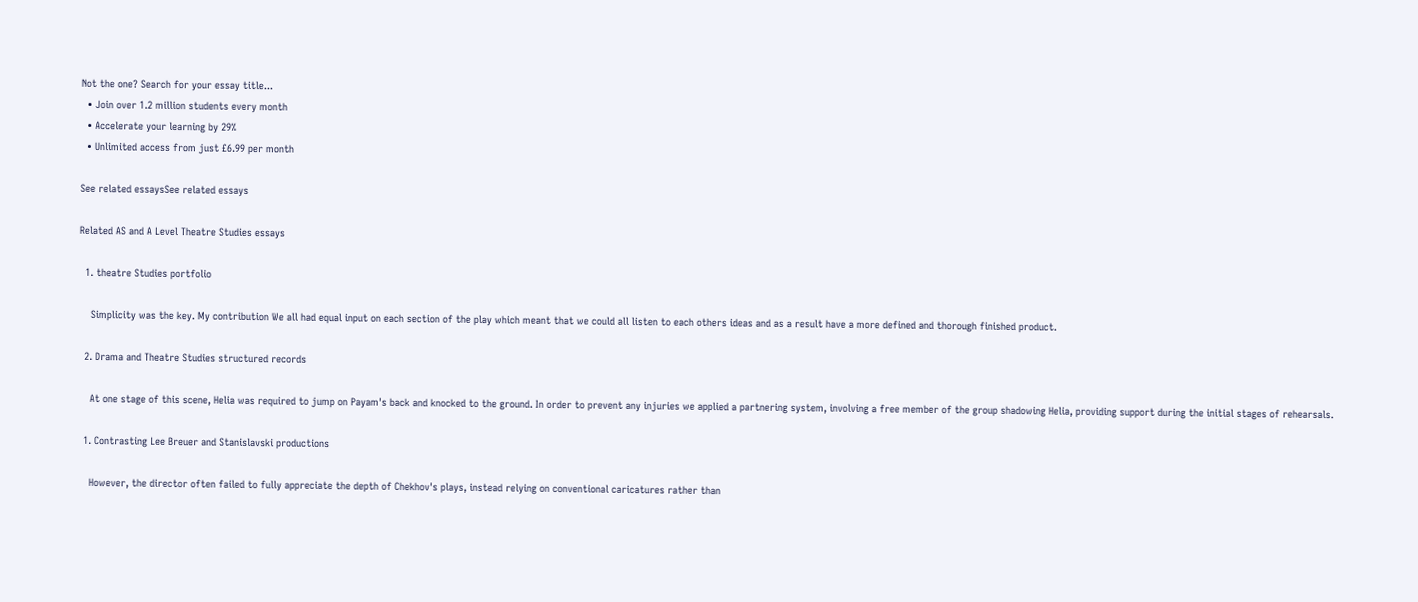Not the one? Search for your essay title...
  • Join over 1.2 million students every month
  • Accelerate your learning by 29%
  • Unlimited access from just £6.99 per month

See related essaysSee related essays

Related AS and A Level Theatre Studies essays

  1. theatre Studies portfolio

    Simplicity was the key. My contribution We all had equal input on each section of the play which meant that we could all listen to each others ideas and as a result have a more defined and thorough finished product.

  2. Drama and Theatre Studies structured records

    At one stage of this scene, Helia was required to jump on Payam's back and knocked to the ground. In order to prevent any injuries we applied a partnering system, involving a free member of the group shadowing Helia, providing support during the initial stages of rehearsals.

  1. Contrasting Lee Breuer and Stanislavski productions

    However, the director often failed to fully appreciate the depth of Chekhov's plays, instead relying on conventional caricatures rather than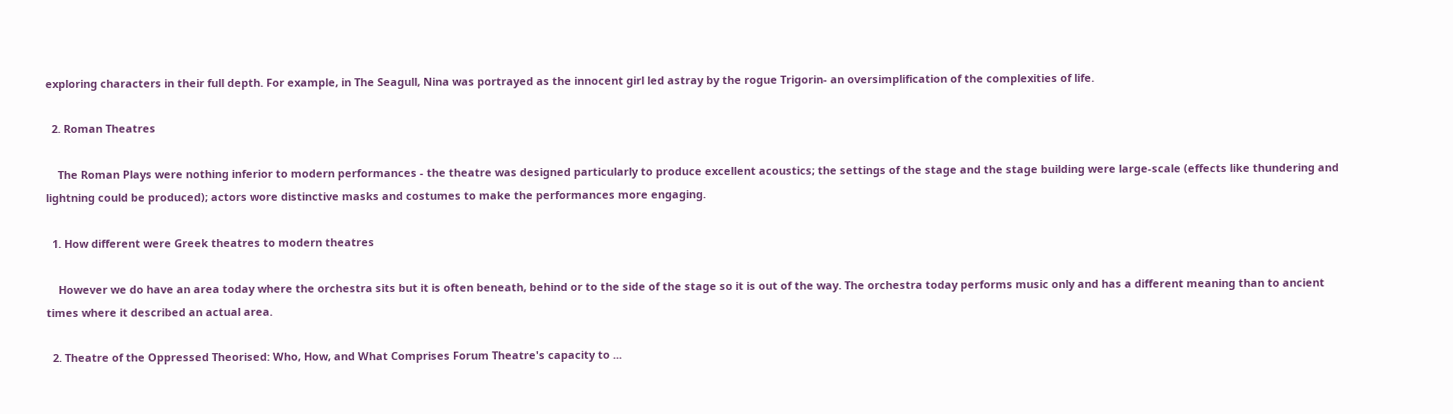exploring characters in their full depth. For example, in The Seagull, Nina was portrayed as the innocent girl led astray by the rogue Trigorin- an oversimplification of the complexities of life.

  2. Roman Theatres

    The Roman Plays were nothing inferior to modern performances - the theatre was designed particularly to produce excellent acoustics; the settings of the stage and the stage building were large-scale (effects like thundering and lightning could be produced); actors wore distinctive masks and costumes to make the performances more engaging.

  1. How different were Greek theatres to modern theatres

    However we do have an area today where the orchestra sits but it is often beneath, behind or to the side of the stage so it is out of the way. The orchestra today performs music only and has a different meaning than to ancient times where it described an actual area.

  2. Theatre of the Oppressed Theorised: Who, How, and What Comprises Forum Theatre's capacity to ...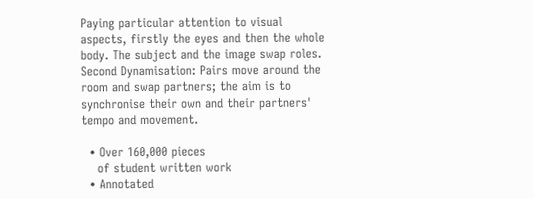Paying particular attention to visual aspects, firstly the eyes and then the whole body. The subject and the image swap roles. Second Dynamisation: Pairs move around the room and swap partners; the aim is to synchronise their own and their partners' tempo and movement.

  • Over 160,000 pieces
    of student written work
  • Annotated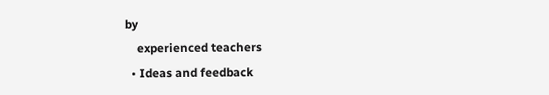by
    experienced teachers
  • Ideas and feedback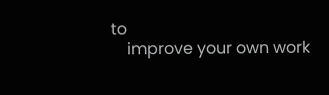to
    improve your own work